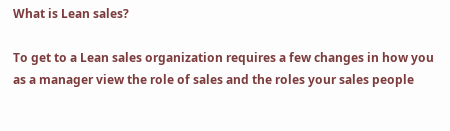What is Lean sales?

To get to a Lean sales organization requires a few changes in how you as a manager view the role of sales and the roles your sales people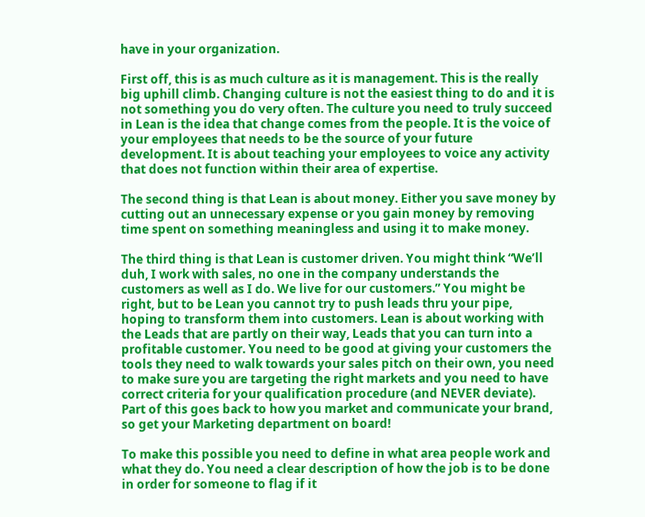have in your organization.

First off, this is as much culture as it is management. This is the really big uphill climb. Changing culture is not the easiest thing to do and it is not something you do very often. The culture you need to truly succeed in Lean is the idea that change comes from the people. It is the voice of your employees that needs to be the source of your future development. It is about teaching your employees to voice any activity that does not function within their area of expertise.

The second thing is that Lean is about money. Either you save money by cutting out an unnecessary expense or you gain money by removing time spent on something meaningless and using it to make money.

The third thing is that Lean is customer driven. You might think “We’ll duh, I work with sales, no one in the company understands the customers as well as I do. We live for our customers.” You might be right, but to be Lean you cannot try to push leads thru your pipe, hoping to transform them into customers. Lean is about working with the Leads that are partly on their way, Leads that you can turn into a profitable customer. You need to be good at giving your customers the tools they need to walk towards your sales pitch on their own, you need to make sure you are targeting the right markets and you need to have correct criteria for your qualification procedure (and NEVER deviate). Part of this goes back to how you market and communicate your brand, so get your Marketing department on board!

To make this possible you need to define in what area people work and what they do. You need a clear description of how the job is to be done in order for someone to flag if it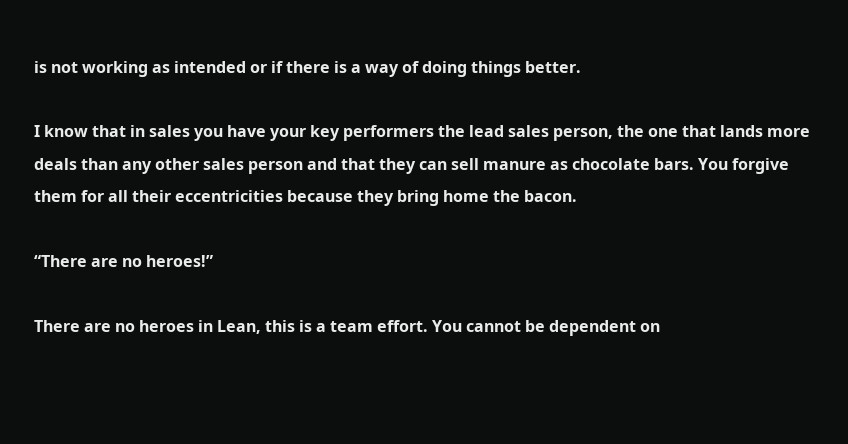is not working as intended or if there is a way of doing things better.

I know that in sales you have your key performers the lead sales person, the one that lands more deals than any other sales person and that they can sell manure as chocolate bars. You forgive them for all their eccentricities because they bring home the bacon.

“There are no heroes!”

There are no heroes in Lean, this is a team effort. You cannot be dependent on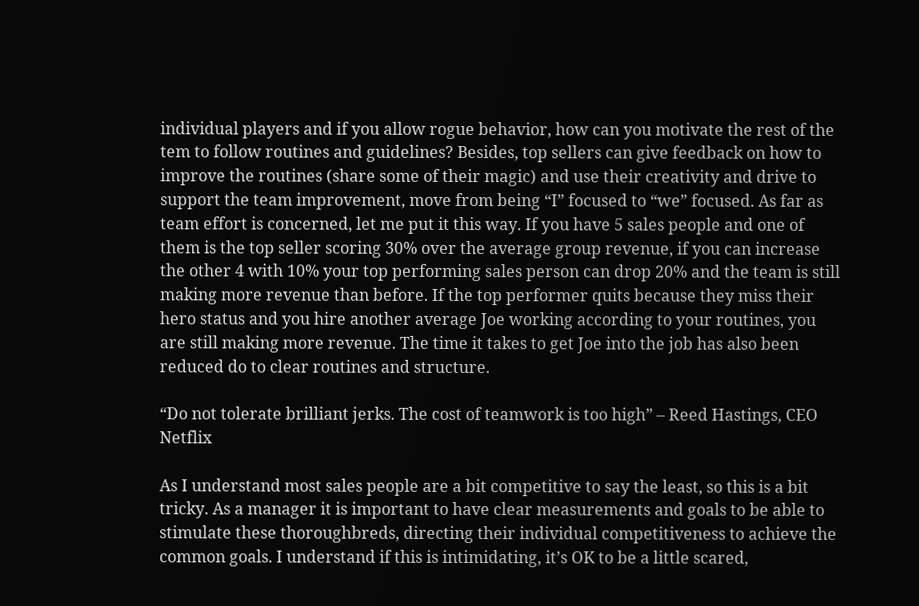individual players and if you allow rogue behavior, how can you motivate the rest of the tem to follow routines and guidelines? Besides, top sellers can give feedback on how to improve the routines (share some of their magic) and use their creativity and drive to support the team improvement, move from being “I” focused to “we” focused. As far as team effort is concerned, let me put it this way. If you have 5 sales people and one of them is the top seller scoring 30% over the average group revenue, if you can increase the other 4 with 10% your top performing sales person can drop 20% and the team is still making more revenue than before. If the top performer quits because they miss their hero status and you hire another average Joe working according to your routines, you are still making more revenue. The time it takes to get Joe into the job has also been reduced do to clear routines and structure.

“Do not tolerate brilliant jerks. The cost of teamwork is too high” – Reed Hastings, CEO Netflix

As I understand most sales people are a bit competitive to say the least, so this is a bit tricky. As a manager it is important to have clear measurements and goals to be able to stimulate these thoroughbreds, directing their individual competitiveness to achieve the common goals. I understand if this is intimidating, it’s OK to be a little scared,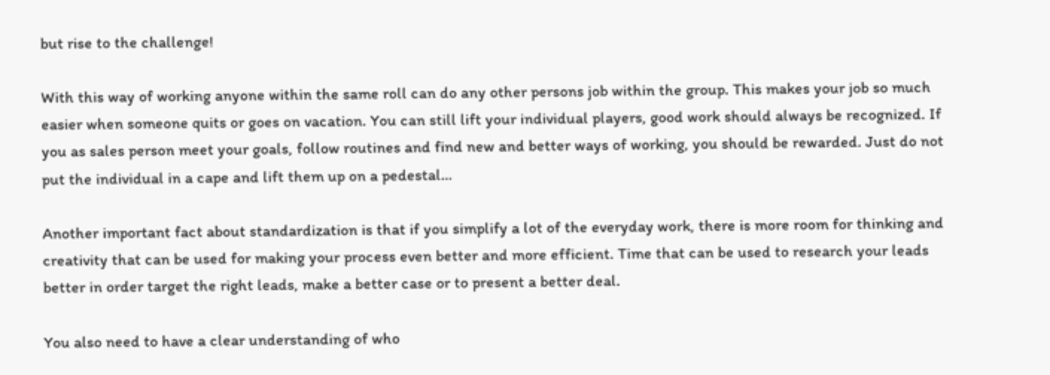but rise to the challenge!

With this way of working anyone within the same roll can do any other persons job within the group. This makes your job so much easier when someone quits or goes on vacation. You can still lift your individual players, good work should always be recognized. If you as sales person meet your goals, follow routines and find new and better ways of working, you should be rewarded. Just do not put the individual in a cape and lift them up on a pedestal…

Another important fact about standardization is that if you simplify a lot of the everyday work, there is more room for thinking and creativity that can be used for making your process even better and more efficient. Time that can be used to research your leads better in order target the right leads, make a better case or to present a better deal.

You also need to have a clear understanding of who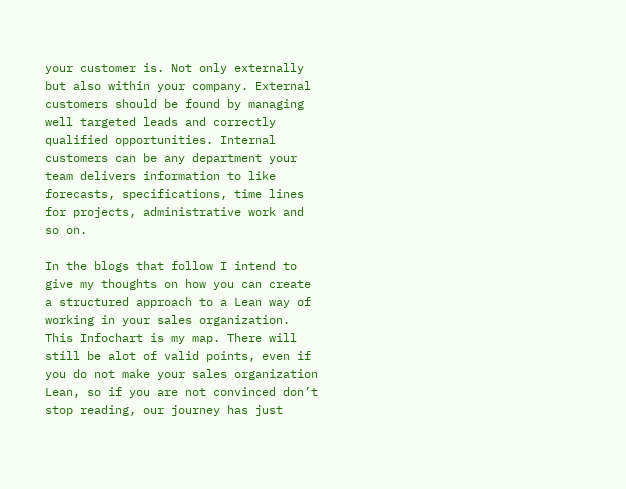your customer is. Not only externally but also within your company. External customers should be found by managing well targeted leads and correctly qualified opportunities. Internal customers can be any department your team delivers information to like forecasts, specifications, time lines for projects, administrative work and so on.

In the blogs that follow I intend to give my thoughts on how you can create a structured approach to a Lean way of working in your sales organization. This Infochart is my map. There will still be alot of valid points, even if you do not make your sales organization Lean, so if you are not convinced don’t stop reading, our journey has just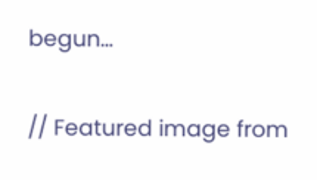begun…

// Featured image from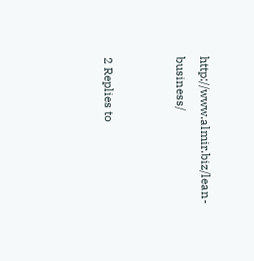http://www.almir.biz/lean-business/


2 Replies to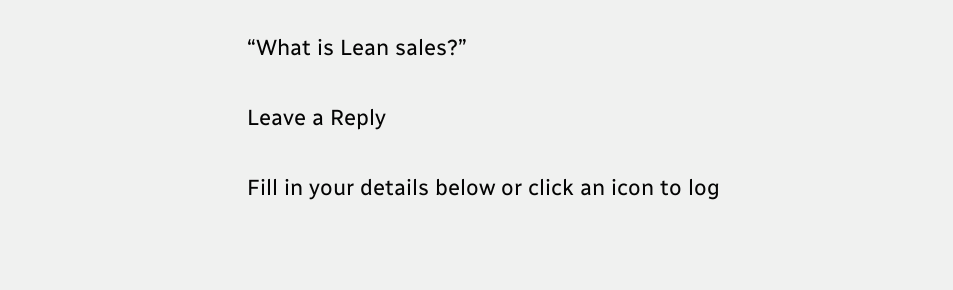“What is Lean sales?”

Leave a Reply

Fill in your details below or click an icon to log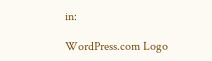in:

WordPress.com Logo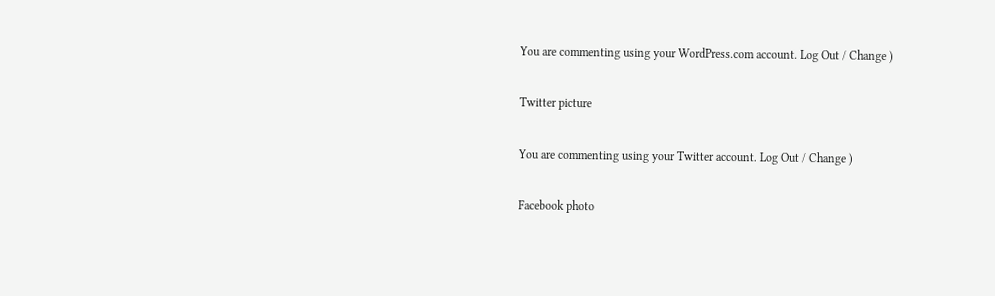You are commenting using your WordPress.com account. Log Out / Change )

Twitter picture

You are commenting using your Twitter account. Log Out / Change )

Facebook photo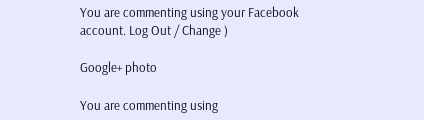You are commenting using your Facebook account. Log Out / Change )

Google+ photo

You are commenting using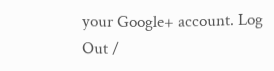your Google+ account. Log Out /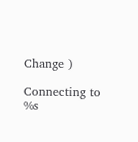Change )

Connecting to %s